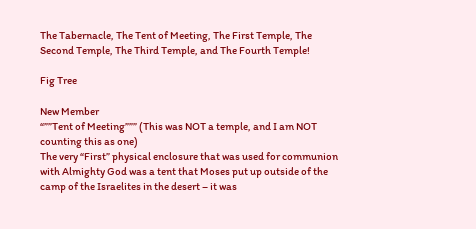The Tabernacle, The Tent of Meeting, The First Temple, The Second Temple, The Third Temple, and The Fourth Temple!

Fig Tree

New Member
“””Tent of Meeting””” (This was NOT a temple, and I am NOT counting this as one)
The very “First” physical enclosure that was used for communion with Almighty God was a tent that Moses put up outside of the camp of the Israelites in the desert – it was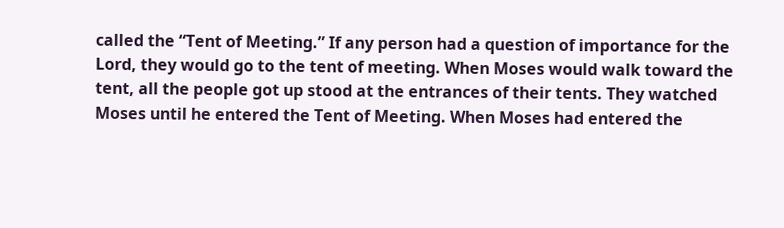called the “Tent of Meeting.” If any person had a question of importance for the Lord, they would go to the tent of meeting. When Moses would walk toward the tent, all the people got up stood at the entrances of their tents. They watched Moses until he entered the Tent of Meeting. When Moses had entered the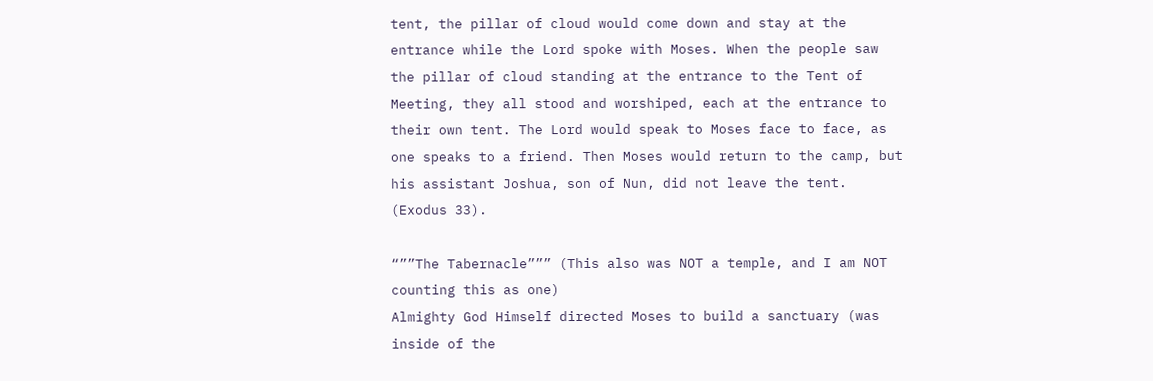tent, the pillar of cloud would come down and stay at the entrance while the Lord spoke with Moses. When the people saw the pillar of cloud standing at the entrance to the Tent of Meeting, they all stood and worshiped, each at the entrance to their own tent. The Lord would speak to Moses face to face, as one speaks to a friend. Then Moses would return to the camp, but his assistant Joshua, son of Nun, did not leave the tent. (Exodus 33).

“””The Tabernacle””” (This also was NOT a temple, and I am NOT counting this as one)
Almighty God Himself directed Moses to build a sanctuary (was inside of the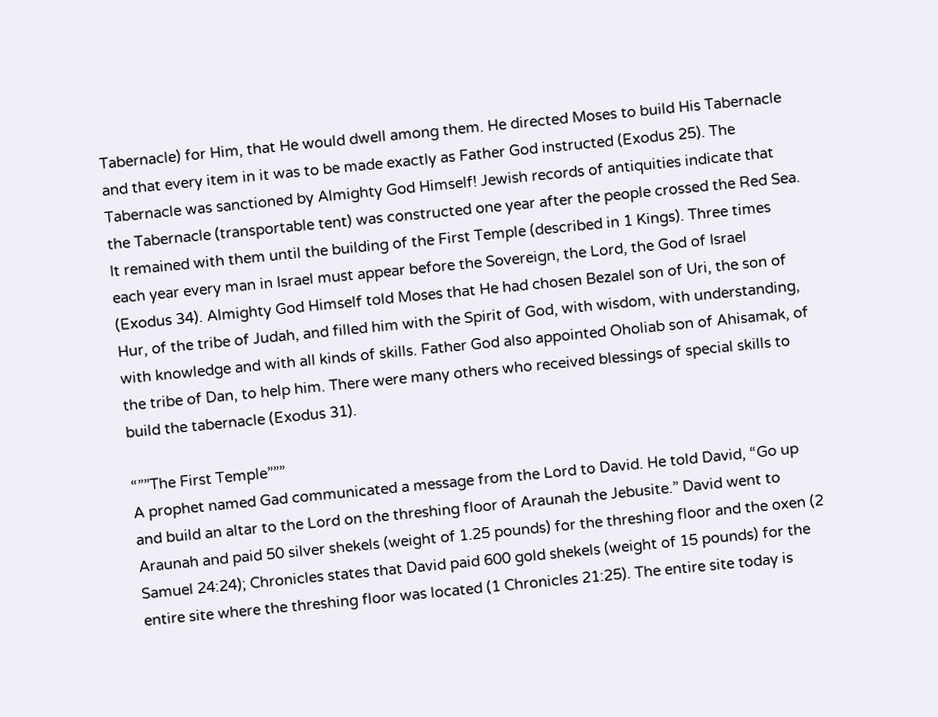Tabernacle) for Him, that He would dwell among them. He directed Moses to build His Tabernacle and that every item in it was to be made exactly as Father God instructed (Exodus 25). The Tabernacle was sanctioned by Almighty God Himself! Jewish records of antiquities indicate that the Tabernacle (transportable tent) was constructed one year after the people crossed the Red Sea. It remained with them until the building of the First Temple (described in 1 Kings). Three times each year every man in Israel must appear before the Sovereign, the Lord, the God of Israel (Exodus 34). Almighty God Himself told Moses that He had chosen Bezalel son of Uri, the son of Hur, of the tribe of Judah, and filled him with the Spirit of God, with wisdom, with understanding, with knowledge and with all kinds of skills. Father God also appointed Oholiab son of Ahisamak, of the tribe of Dan, to help him. There were many others who received blessings of special skills to build the tabernacle (Exodus 31).

“””The First Temple”””
A prophet named Gad communicated a message from the Lord to David. He told David, “Go up and build an altar to the Lord on the threshing floor of Araunah the Jebusite.” David went to Araunah and paid 50 silver shekels (weight of 1.25 pounds) for the threshing floor and the oxen (2 Samuel 24:24); Chronicles states that David paid 600 gold shekels (weight of 15 pounds) for the entire site where the threshing floor was located (1 Chronicles 21:25). The entire site today is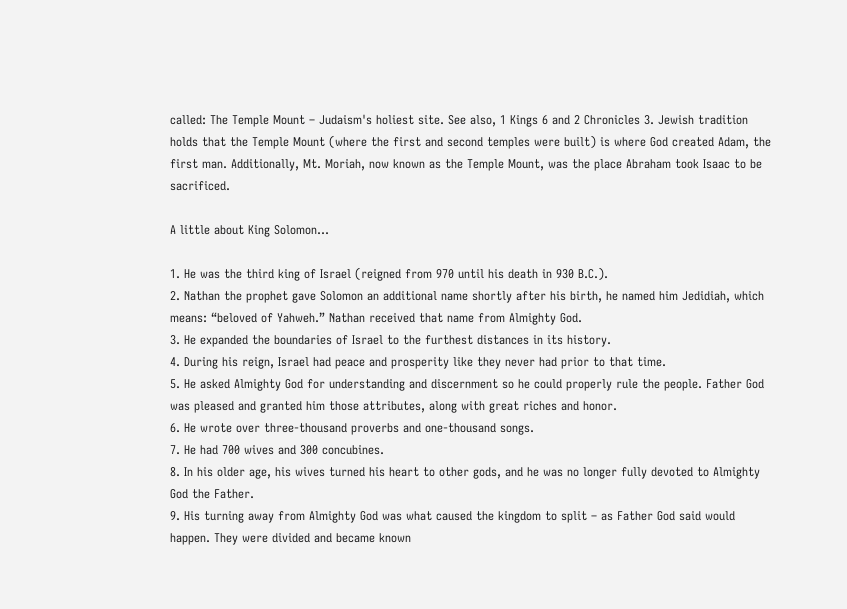called: The Temple Mount – Judaism's holiest site. See also, 1 Kings 6 and 2 Chronicles 3. Jewish tradition holds that the Temple Mount (where the first and second temples were built) is where God created Adam, the first man. Additionally, Mt. Moriah, now known as the Temple Mount, was the place Abraham took Isaac to be sacrificed.

A little about King Solomon…

1. He was the third king of Israel (reigned from 970 until his death in 930 B.C.).
2. Nathan the prophet gave Solomon an additional name shortly after his birth, he named him Jedidiah, which means: “beloved of Yahweh.” Nathan received that name from Almighty God.
3. He expanded the boundaries of Israel to the furthest distances in its history.
4. During his reign, Israel had peace and prosperity like they never had prior to that time.
5. He asked Almighty God for understanding and discernment so he could properly rule the people. Father God was pleased and granted him those attributes, along with great riches and honor.
6. He wrote over three-thousand proverbs and one-thousand songs.
7. He had 700 wives and 300 concubines.
8. In his older age, his wives turned his heart to other gods, and he was no longer fully devoted to Almighty God the Father.
9. His turning away from Almighty God was what caused the kingdom to split – as Father God said would happen. They were divided and became known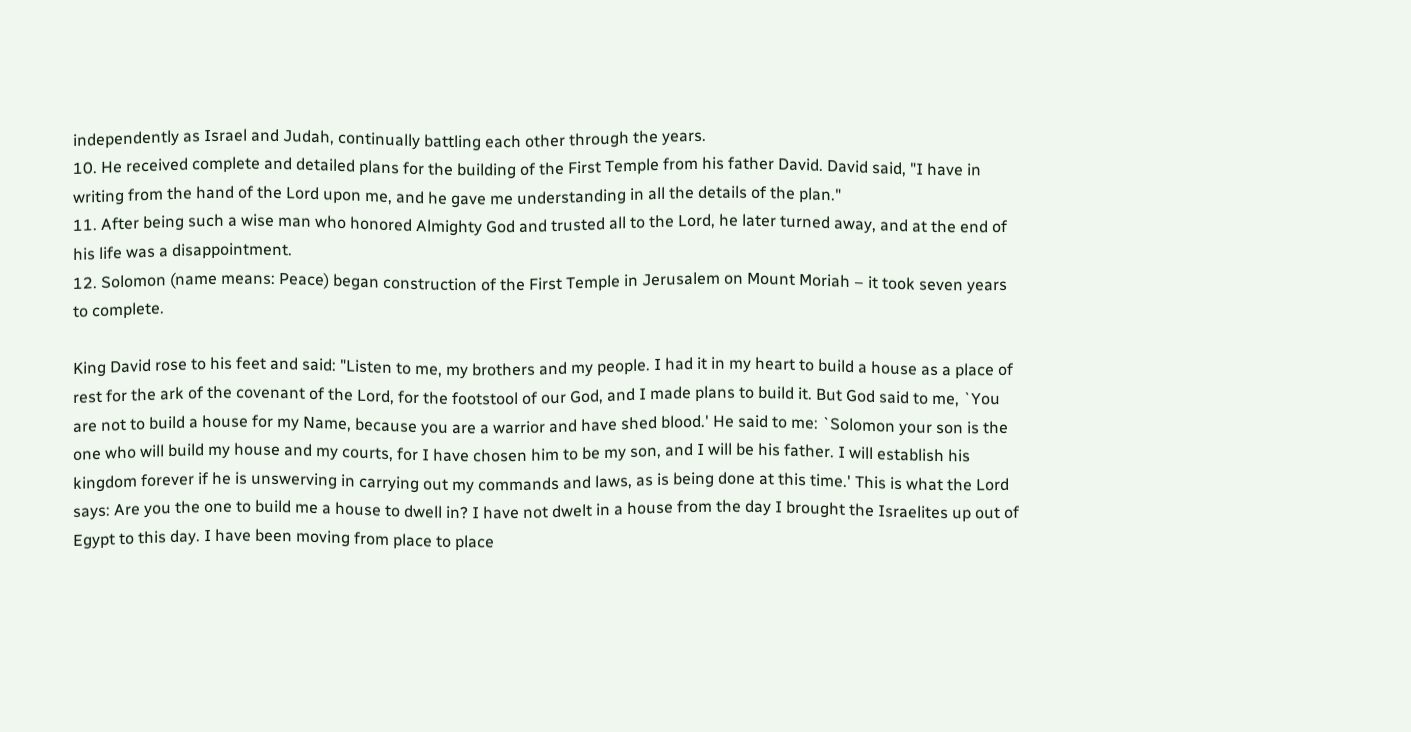independently as Israel and Judah, continually battling each other through the years.
10. He received complete and detailed plans for the building of the First Temple from his father David. David said, "I have in writing from the hand of the Lord upon me, and he gave me understanding in all the details of the plan."
11. After being such a wise man who honored Almighty God and trusted all to the Lord, he later turned away, and at the end of his life was a disappointment.
12. Solomon (name means: Peace) began construction of the First Temple in Jerusalem on Mount Moriah – it took seven years to complete.

King David rose to his feet and said: "Listen to me, my brothers and my people. I had it in my heart to build a house as a place of rest for the ark of the covenant of the Lord, for the footstool of our God, and I made plans to build it. But God said to me, `You are not to build a house for my Name, because you are a warrior and have shed blood.' He said to me: `Solomon your son is the one who will build my house and my courts, for I have chosen him to be my son, and I will be his father. I will establish his kingdom forever if he is unswerving in carrying out my commands and laws, as is being done at this time.' This is what the Lord says: Are you the one to build me a house to dwell in? I have not dwelt in a house from the day I brought the Israelites up out of Egypt to this day. I have been moving from place to place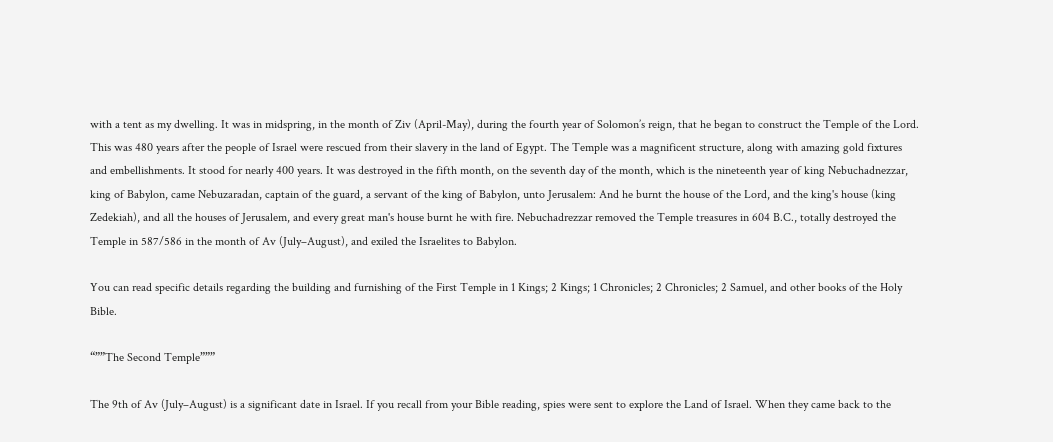with a tent as my dwelling. It was in midspring, in the month of Ziv (April-May), during the fourth year of Solomon’s reign, that he began to construct the Temple of the Lord. This was 480 years after the people of Israel were rescued from their slavery in the land of Egypt. The Temple was a magnificent structure, along with amazing gold fixtures and embellishments. It stood for nearly 400 years. It was destroyed in the fifth month, on the seventh day of the month, which is the nineteenth year of king Nebuchadnezzar, king of Babylon, came Nebuzaradan, captain of the guard, a servant of the king of Babylon, unto Jerusalem: And he burnt the house of the Lord, and the king's house (king Zedekiah), and all the houses of Jerusalem, and every great man's house burnt he with fire. Nebuchadrezzar removed the Temple treasures in 604 B.C., totally destroyed the Temple in 587/586 in the month of Av (July–August), and exiled the Israelites to Babylon.

You can read specific details regarding the building and furnishing of the First Temple in 1 Kings; 2 Kings; 1 Chronicles; 2 Chronicles; 2 Samuel, and other books of the Holy Bible.

“””The Second Temple”””

The 9th of Av (July–August) is a significant date in Israel. If you recall from your Bible reading, spies were sent to explore the Land of Israel. When they came back to the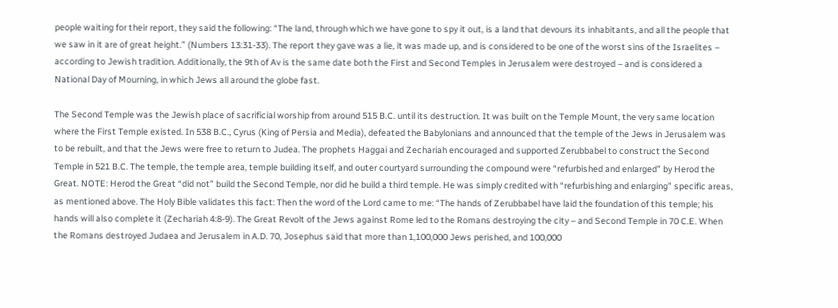people waiting for their report, they said the following: “The land, through which we have gone to spy it out, is a land that devours its inhabitants, and all the people that we saw in it are of great height.” (Numbers 13:31-33). The report they gave was a lie, it was made up, and is considered to be one of the worst sins of the Israelites – according to Jewish tradition. Additionally, the 9th of Av is the same date both the First and Second Temples in Jerusalem were destroyed – and is considered a National Day of Mourning, in which Jews all around the globe fast.

The Second Temple was the Jewish place of sacrificial worship from around 515 B.C. until its destruction. It was built on the Temple Mount, the very same location where the First Temple existed. In 538 B.C., Cyrus (King of Persia and Media), defeated the Babylonians and announced that the temple of the Jews in Jerusalem was to be rebuilt, and that the Jews were free to return to Judea. The prophets Haggai and Zechariah encouraged and supported Zerubbabel to construct the Second Temple in 521 B.C. The temple, the temple area, temple building itself, and outer courtyard surrounding the compound were “refurbished and enlarged” by Herod the Great. NOTE: Herod the Great “did not” build the Second Temple, nor did he build a third temple. He was simply credited with “refurbishing and enlarging” specific areas, as mentioned above. The Holy Bible validates this fact: Then the word of the Lord came to me: “The hands of Zerubbabel have laid the foundation of this temple; his hands will also complete it (Zechariah 4:8-9). The Great Revolt of the Jews against Rome led to the Romans destroying the city – and Second Temple in 70 C.E. When the Romans destroyed Judaea and Jerusalem in A.D. 70, Josephus said that more than 1,100,000 Jews perished, and 100,000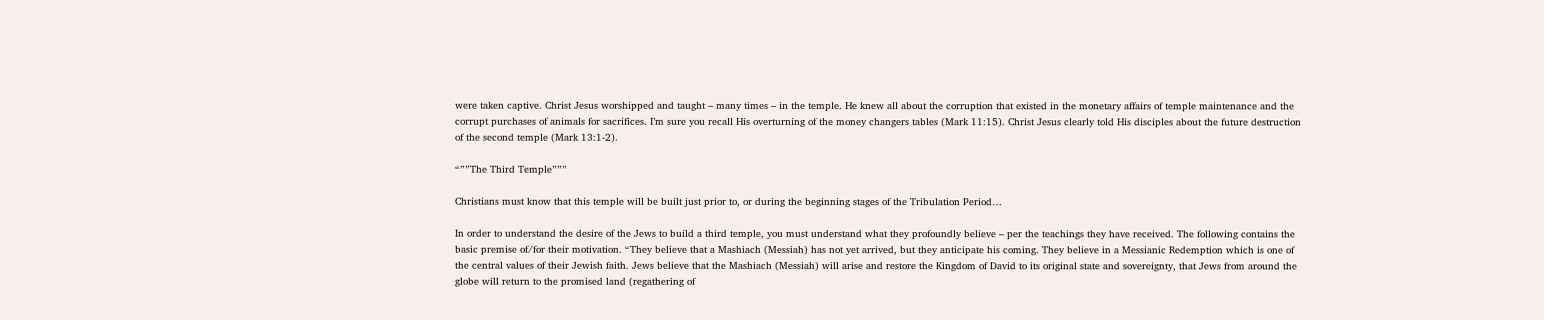were taken captive. Christ Jesus worshipped and taught – many times – in the temple. He knew all about the corruption that existed in the monetary affairs of temple maintenance and the corrupt purchases of animals for sacrifices. I’m sure you recall His overturning of the money changers tables (Mark 11:15). Christ Jesus clearly told His disciples about the future destruction of the second temple (Mark 13:1-2).

“””The Third Temple”””

Christians must know that this temple will be built just prior to, or during the beginning stages of the Tribulation Period…

In order to understand the desire of the Jews to build a third temple, you must understand what they profoundly believe – per the teachings they have received. The following contains the basic premise of/for their motivation. “They believe that a Mashiach (Messiah) has not yet arrived, but they anticipate his coming. They believe in a Messianic Redemption which is one of the central values of their Jewish faith. Jews believe that the Mashiach (Messiah) will arise and restore the Kingdom of David to its original state and sovereignty, that Jews from around the globe will return to the promised land (regathering of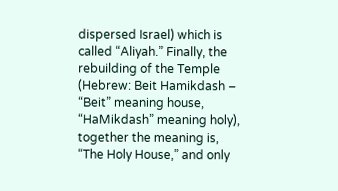dispersed Israel) which is called “Aliyah.” Finally, the rebuilding of the Temple (Hebrew: Beit Hamikdash – “Beit” meaning house, “HaMikdash” meaning holy), together the meaning is, “The Holy House,” and only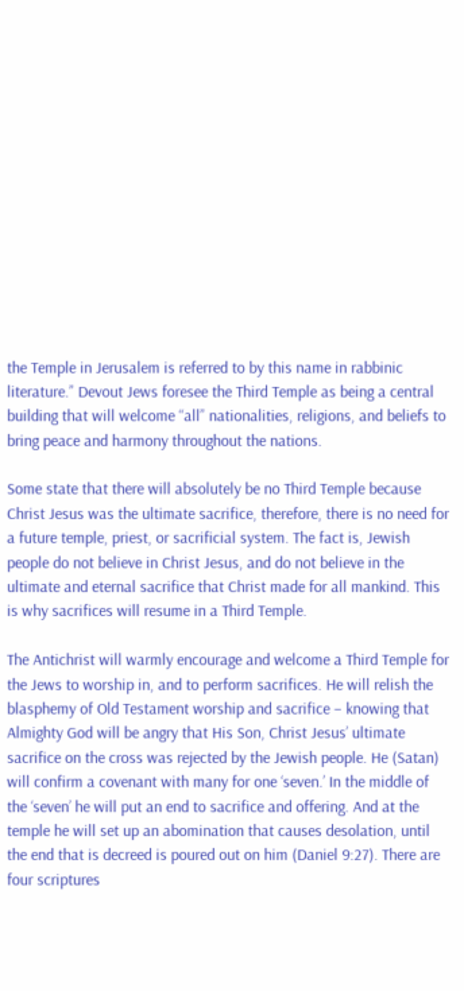the Temple in Jerusalem is referred to by this name in rabbinic literature.” Devout Jews foresee the Third Temple as being a central building that will welcome “all” nationalities, religions, and beliefs to bring peace and harmony throughout the nations.

Some state that there will absolutely be no Third Temple because Christ Jesus was the ultimate sacrifice, therefore, there is no need for a future temple, priest, or sacrificial system. The fact is, Jewish people do not believe in Christ Jesus, and do not believe in the ultimate and eternal sacrifice that Christ made for all mankind. This is why sacrifices will resume in a Third Temple.

The Antichrist will warmly encourage and welcome a Third Temple for the Jews to worship in, and to perform sacrifices. He will relish the blasphemy of Old Testament worship and sacrifice – knowing that Almighty God will be angry that His Son, Christ Jesus’ ultimate sacrifice on the cross was rejected by the Jewish people. He (Satan) will confirm a covenant with many for one ‘seven.’ In the middle of the ‘seven’ he will put an end to sacrifice and offering. And at the temple he will set up an abomination that causes desolation, until the end that is decreed is poured out on him (Daniel 9:27). There are four scriptures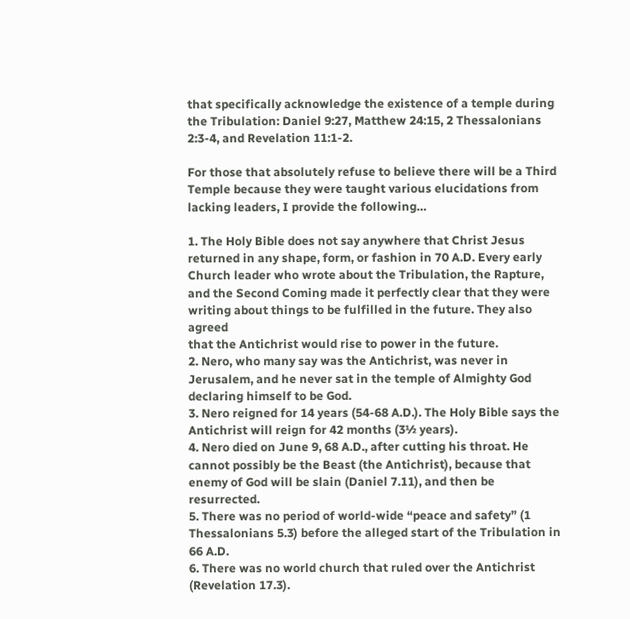that specifically acknowledge the existence of a temple during the Tribulation: Daniel 9:27, Matthew 24:15, 2 Thessalonians 2:3-4, and Revelation 11:1-2.

For those that absolutely refuse to believe there will be a Third Temple because they were taught various elucidations from lacking leaders, I provide the following…

1. The Holy Bible does not say anywhere that Christ Jesus returned in any shape, form, or fashion in 70 A.D. Every early Church leader who wrote about the Tribulation, the Rapture, and the Second Coming made it perfectly clear that they were writing about things to be fulfilled in the future. They also agreed
that the Antichrist would rise to power in the future.
2. Nero, who many say was the Antichrist, was never in Jerusalem, and he never sat in the temple of Almighty God declaring himself to be God.
3. Nero reigned for 14 years (54-68 A.D.). The Holy Bible says the Antichrist will reign for 42 months (3½ years).
4. Nero died on June 9, 68 A.D., after cutting his throat. He cannot possibly be the Beast (the Antichrist), because that enemy of God will be slain (Daniel 7.11), and then be resurrected.
5. There was no period of world-wide “peace and safety” (1 Thessalonians 5.3) before the alleged start of the Tribulation in 66 A.D.
6. There was no world church that ruled over the Antichrist (Revelation 17.3).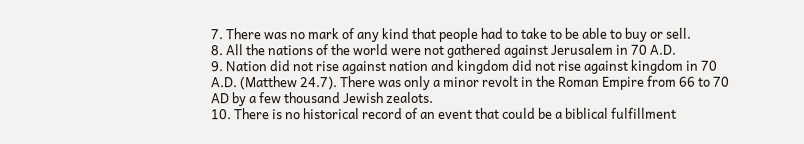7. There was no mark of any kind that people had to take to be able to buy or sell.
8. All the nations of the world were not gathered against Jerusalem in 70 A.D.
9. Nation did not rise against nation and kingdom did not rise against kingdom in 70 A.D. (Matthew 24.7). There was only a minor revolt in the Roman Empire from 66 to 70 AD by a few thousand Jewish zealots.
10. There is no historical record of an event that could be a biblical fulfillment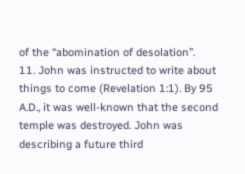of the “abomination of desolation”.
11. John was instructed to write about things to come (Revelation 1:1). By 95 A.D., it was well-known that the second temple was destroyed. John was describing a future third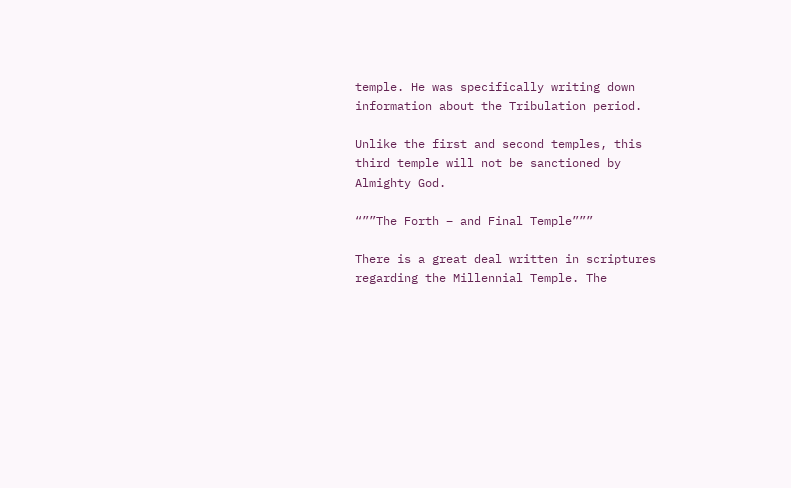temple. He was specifically writing down information about the Tribulation period.

Unlike the first and second temples, this third temple will not be sanctioned by Almighty God.

“””The Forth – and Final Temple”””

There is a great deal written in scriptures regarding the Millennial Temple. The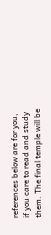references below are for you, if you care to read and study them. The final temple will be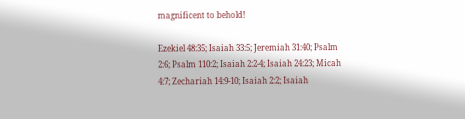magnificent to behold!

Ezekiel 48:35; Isaiah 33:5; Jeremiah 31:40; Psalm 2:6; Psalm 110:2; Isaiah 2:2-4; Isaiah 24:23; Micah 4:7; Zechariah 14:9-10; Isaiah 2:2; Isaiah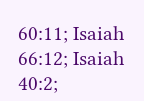60:11; Isaiah 66:12; Isaiah 40:2;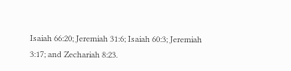Isaiah 66:20; Jeremiah 31:6; Isaiah 60:3; Jeremiah 3:17; and Zechariah 8:23.